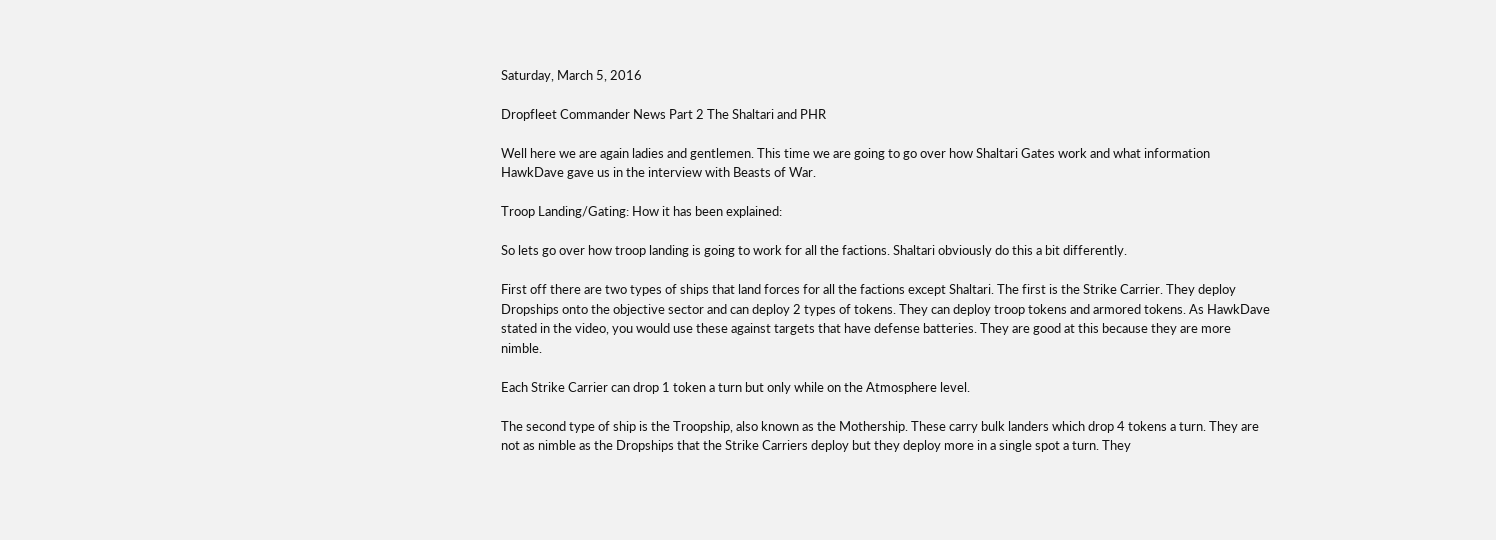Saturday, March 5, 2016

Dropfleet Commander News Part 2 The Shaltari and PHR

Well here we are again ladies and gentlemen. This time we are going to go over how Shaltari Gates work and what information HawkDave gave us in the interview with Beasts of War.

Troop Landing/Gating: How it has been explained:

So lets go over how troop landing is going to work for all the factions. Shaltari obviously do this a bit differently.

First off there are two types of ships that land forces for all the factions except Shaltari. The first is the Strike Carrier. They deploy Dropships onto the objective sector and can deploy 2 types of tokens. They can deploy troop tokens and armored tokens. As HawkDave stated in the video, you would use these against targets that have defense batteries. They are good at this because they are more nimble.

Each Strike Carrier can drop 1 token a turn but only while on the Atmosphere level.

The second type of ship is the Troopship, also known as the Mothership. These carry bulk landers which drop 4 tokens a turn. They are not as nimble as the Dropships that the Strike Carriers deploy but they deploy more in a single spot a turn. They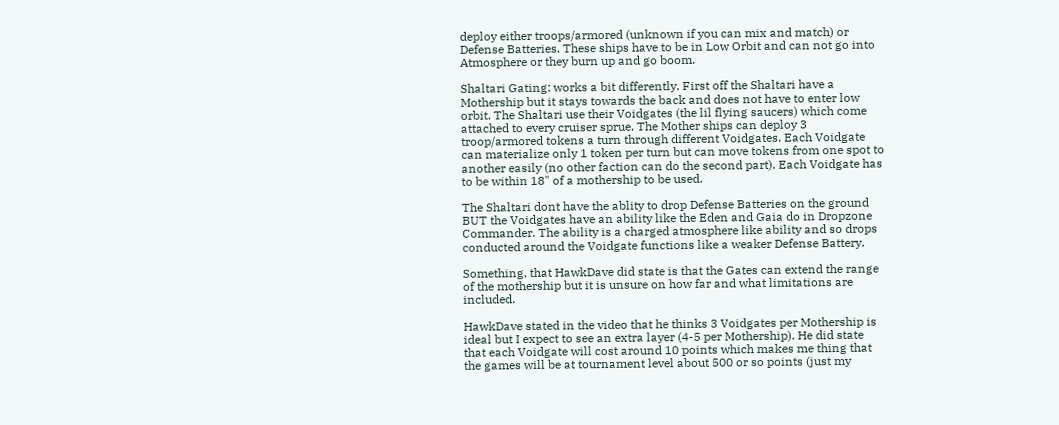deploy either troops/armored (unknown if you can mix and match) or Defense Batteries. These ships have to be in Low Orbit and can not go into Atmosphere or they burn up and go boom.

Shaltari Gating: works a bit differently. First off the Shaltari have a Mothership but it stays towards the back and does not have to enter low orbit. The Shaltari use their Voidgates (the lil flying saucers) which come attached to every cruiser sprue. The Mother ships can deploy 3 troop/armored tokens a turn through different Voidgates. Each Voidgate can materialize only 1 token per turn but can move tokens from one spot to another easily (no other faction can do the second part). Each Voidgate has to be within 18" of a mothership to be used.

The Shaltari dont have the ablity to drop Defense Batteries on the ground BUT the Voidgates have an ability like the Eden and Gaia do in Dropzone Commander. The ability is a charged atmosphere like ability and so drops conducted around the Voidgate functions like a weaker Defense Battery.

Something, that HawkDave did state is that the Gates can extend the range of the mothership but it is unsure on how far and what limitations are included.

HawkDave stated in the video that he thinks 3 Voidgates per Mothership is ideal but I expect to see an extra layer (4-5 per Mothership). He did state that each Voidgate will cost around 10 points which makes me thing that the games will be at tournament level about 500 or so points (just my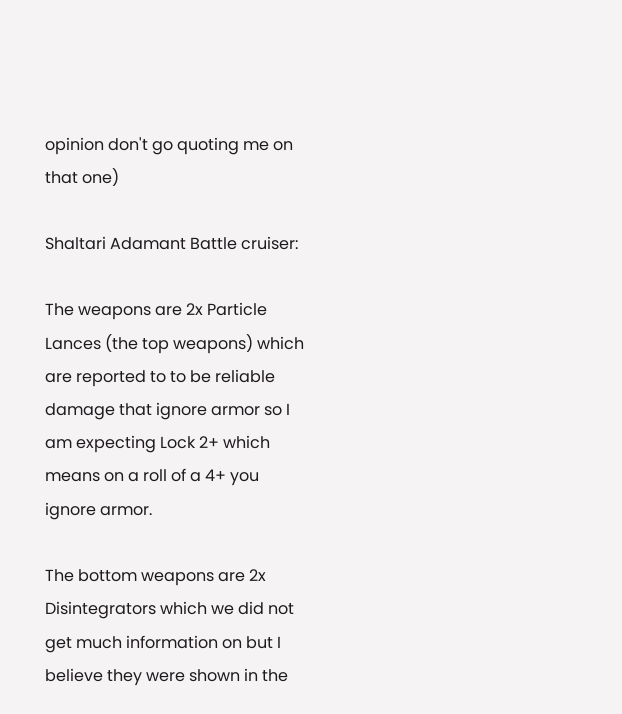opinion don't go quoting me on that one)

Shaltari Adamant Battle cruiser:

The weapons are 2x Particle Lances (the top weapons) which are reported to to be reliable damage that ignore armor so I am expecting Lock 2+ which means on a roll of a 4+ you ignore armor.

The bottom weapons are 2x Disintegrators which we did not get much information on but I believe they were shown in the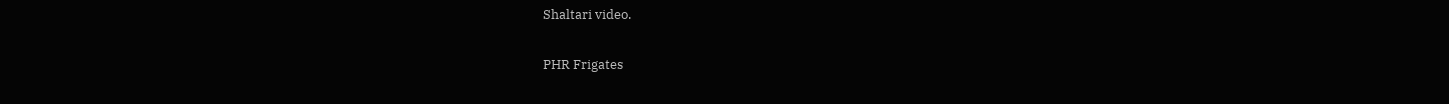Shaltari video.

PHR Frigates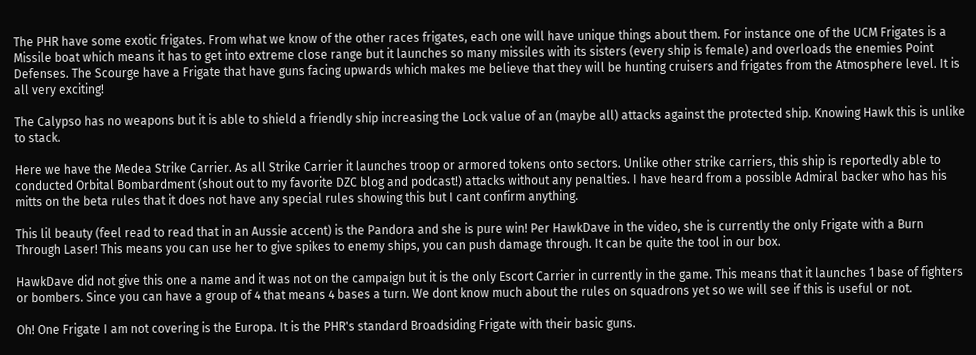The PHR have some exotic frigates. From what we know of the other races frigates, each one will have unique things about them. For instance one of the UCM Frigates is a Missile boat which means it has to get into extreme close range but it launches so many missiles with its sisters (every ship is female) and overloads the enemies Point Defenses. The Scourge have a Frigate that have guns facing upwards which makes me believe that they will be hunting cruisers and frigates from the Atmosphere level. It is all very exciting!

The Calypso has no weapons but it is able to shield a friendly ship increasing the Lock value of an (maybe all) attacks against the protected ship. Knowing Hawk this is unlike to stack.

Here we have the Medea Strike Carrier. As all Strike Carrier it launches troop or armored tokens onto sectors. Unlike other strike carriers, this ship is reportedly able to conducted Orbital Bombardment (shout out to my favorite DZC blog and podcast!) attacks without any penalties. I have heard from a possible Admiral backer who has his mitts on the beta rules that it does not have any special rules showing this but I cant confirm anything.

This lil beauty (feel read to read that in an Aussie accent) is the Pandora and she is pure win! Per HawkDave in the video, she is currently the only Frigate with a Burn Through Laser! This means you can use her to give spikes to enemy ships, you can push damage through. It can be quite the tool in our box.

HawkDave did not give this one a name and it was not on the campaign but it is the only Escort Carrier in currently in the game. This means that it launches 1 base of fighters or bombers. Since you can have a group of 4 that means 4 bases a turn. We dont know much about the rules on squadrons yet so we will see if this is useful or not.

Oh! One Frigate I am not covering is the Europa. It is the PHR's standard Broadsiding Frigate with their basic guns.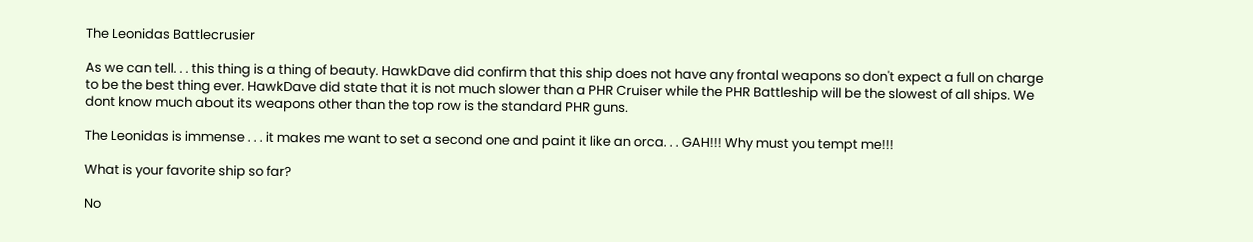The Leonidas Battlecrusier

As we can tell. . . this thing is a thing of beauty. HawkDave did confirm that this ship does not have any frontal weapons so don't expect a full on charge to be the best thing ever. HawkDave did state that it is not much slower than a PHR Cruiser while the PHR Battleship will be the slowest of all ships. We dont know much about its weapons other than the top row is the standard PHR guns.

The Leonidas is immense . . . it makes me want to set a second one and paint it like an orca. . . GAH!!! Why must you tempt me!!!

What is your favorite ship so far?

No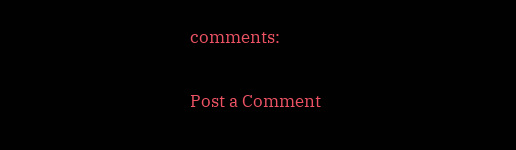comments:

Post a Comment